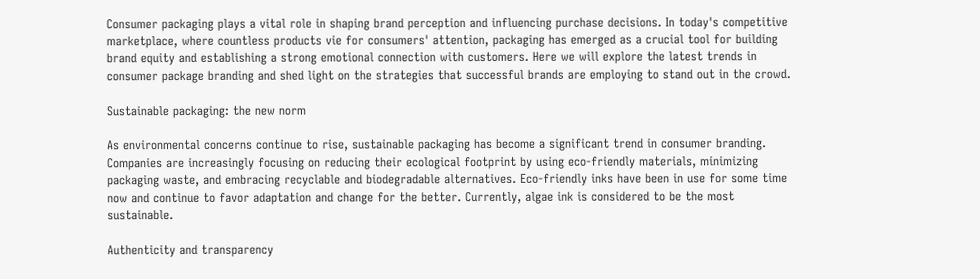Consumer packaging plays a vital role in shaping brand perception and influencing purchase decisions. In today's competitive marketplace, where countless products vie for consumers' attention, packaging has emerged as a crucial tool for building brand equity and establishing a strong emotional connection with customers. Here we will explore the latest trends in consumer package branding and shed light on the strategies that successful brands are employing to stand out in the crowd.

Sustainable packaging: the new norm

As environmental concerns continue to rise, sustainable packaging has become a significant trend in consumer branding. Companies are increasingly focusing on reducing their ecological footprint by using eco-friendly materials, minimizing packaging waste, and embracing recyclable and biodegradable alternatives. Eco-friendly inks have been in use for some time now and continue to favor adaptation and change for the better. Currently, algae ink is considered to be the most sustainable.

Authenticity and transparency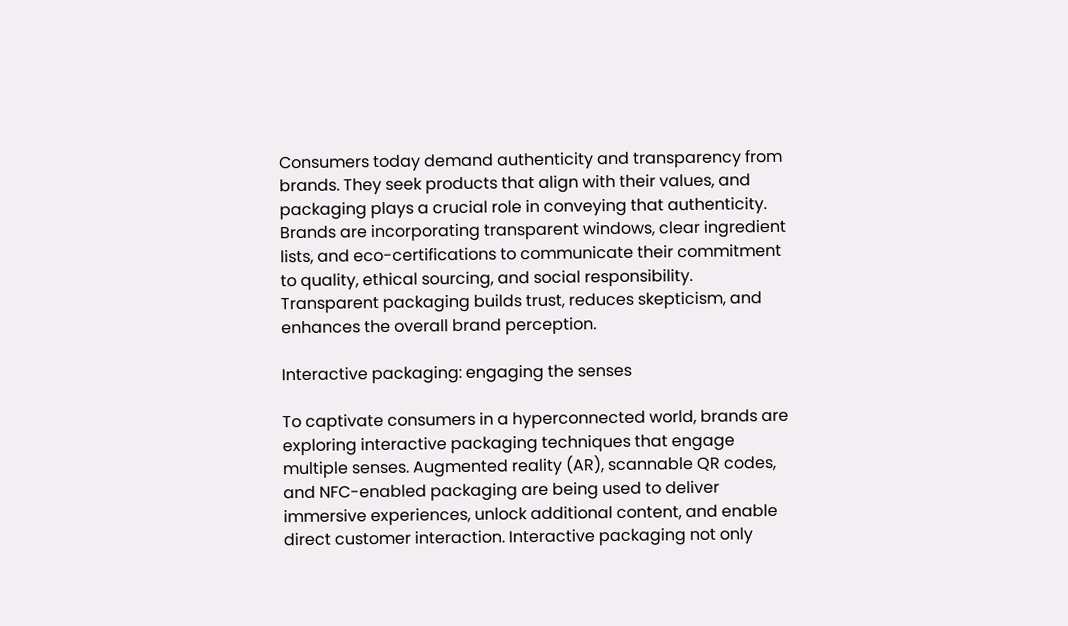Consumers today demand authenticity and transparency from brands. They seek products that align with their values, and packaging plays a crucial role in conveying that authenticity. Brands are incorporating transparent windows, clear ingredient lists, and eco-certifications to communicate their commitment to quality, ethical sourcing, and social responsibility. Transparent packaging builds trust, reduces skepticism, and enhances the overall brand perception.

Interactive packaging: engaging the senses

To captivate consumers in a hyperconnected world, brands are exploring interactive packaging techniques that engage multiple senses. Augmented reality (AR), scannable QR codes, and NFC-enabled packaging are being used to deliver immersive experiences, unlock additional content, and enable direct customer interaction. Interactive packaging not only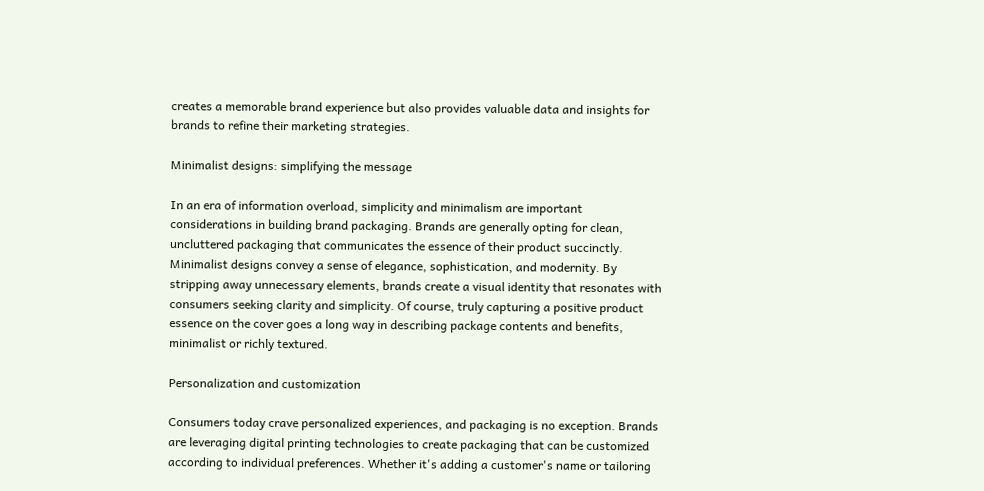creates a memorable brand experience but also provides valuable data and insights for brands to refine their marketing strategies.

Minimalist designs: simplifying the message

In an era of information overload, simplicity and minimalism are important considerations in building brand packaging. Brands are generally opting for clean, uncluttered packaging that communicates the essence of their product succinctly. Minimalist designs convey a sense of elegance, sophistication, and modernity. By stripping away unnecessary elements, brands create a visual identity that resonates with consumers seeking clarity and simplicity. Of course, truly capturing a positive product essence on the cover goes a long way in describing package contents and benefits, minimalist or richly textured.

Personalization and customization

Consumers today crave personalized experiences, and packaging is no exception. Brands are leveraging digital printing technologies to create packaging that can be customized according to individual preferences. Whether it's adding a customer's name or tailoring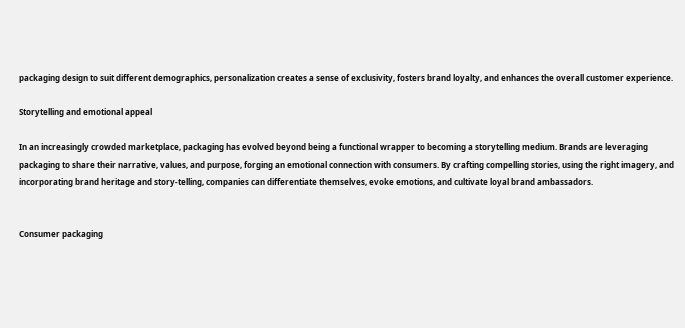packaging design to suit different demographics, personalization creates a sense of exclusivity, fosters brand loyalty, and enhances the overall customer experience.

Storytelling and emotional appeal

In an increasingly crowded marketplace, packaging has evolved beyond being a functional wrapper to becoming a storytelling medium. Brands are leveraging packaging to share their narrative, values, and purpose, forging an emotional connection with consumers. By crafting compelling stories, using the right imagery, and incorporating brand heritage and story-telling, companies can differentiate themselves, evoke emotions, and cultivate loyal brand ambassadors.


Consumer packaging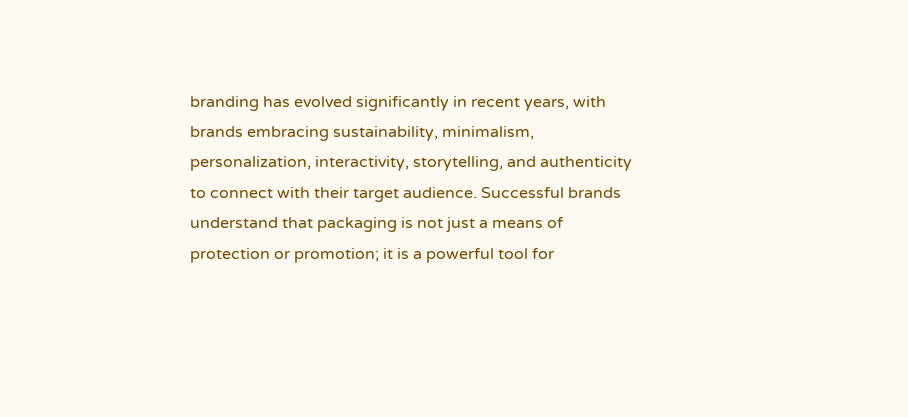branding has evolved significantly in recent years, with brands embracing sustainability, minimalism, personalization, interactivity, storytelling, and authenticity to connect with their target audience. Successful brands understand that packaging is not just a means of protection or promotion; it is a powerful tool for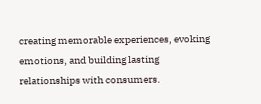creating memorable experiences, evoking emotions, and building lasting relationships with consumers.